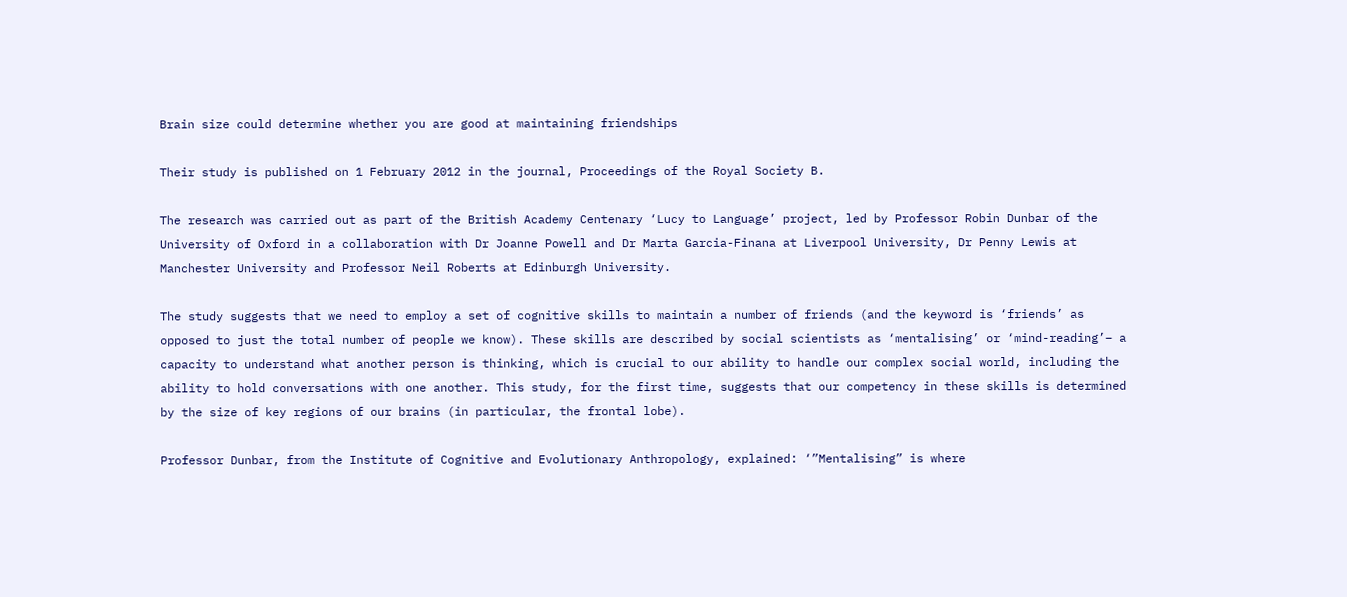Brain size could determine whether you are good at maintaining friendships

Their study is published on 1 February 2012 in the journal, Proceedings of the Royal Society B.

The research was carried out as part of the British Academy Centenary ‘Lucy to Language’ project, led by Professor Robin Dunbar of the University of Oxford in a collaboration with Dr Joanne Powell and Dr Marta Garcia-Finana at Liverpool University, Dr Penny Lewis at Manchester University and Professor Neil Roberts at Edinburgh University.

The study suggests that we need to employ a set of cognitive skills to maintain a number of friends (and the keyword is ‘friends’ as opposed to just the total number of people we know). These skills are described by social scientists as ‘mentalising’ or ‘mind-reading’– a capacity to understand what another person is thinking, which is crucial to our ability to handle our complex social world, including the ability to hold conversations with one another. This study, for the first time, suggests that our competency in these skills is determined by the size of key regions of our brains (in particular, the frontal lobe).

Professor Dunbar, from the Institute of Cognitive and Evolutionary Anthropology, explained: ‘”Mentalising” is where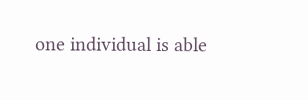one individual is able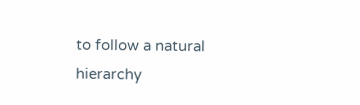to follow a natural hierarchy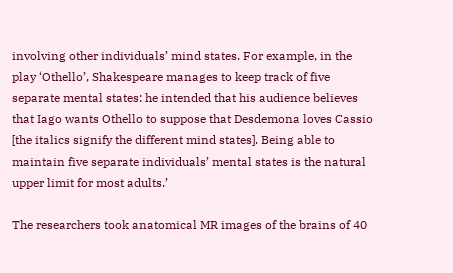involving other individuals’ mind states. For example, in the play ‘Othello’, Shakespeare manages to keep track of five separate mental states: he intended that his audience believes that Iago wants Othello to suppose that Desdemona loves Cassio [the italics signify the different mind states]. Being able to maintain five separate individuals’ mental states is the natural upper limit for most adults.’

The researchers took anatomical MR images of the brains of 40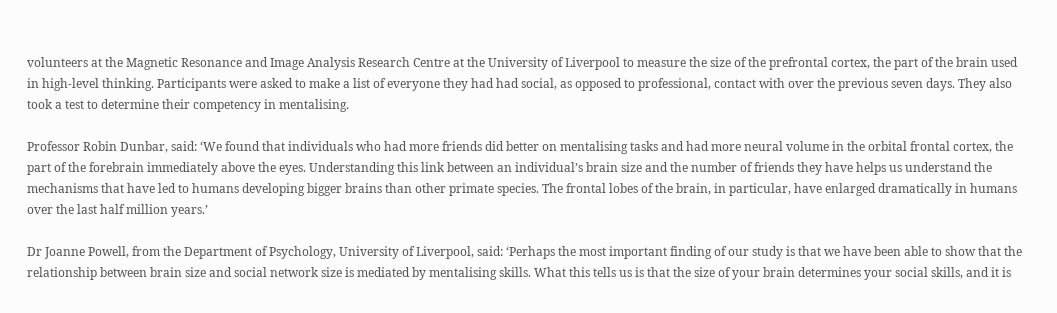volunteers at the Magnetic Resonance and Image Analysis Research Centre at the University of Liverpool to measure the size of the prefrontal cortex, the part of the brain used in high-level thinking. Participants were asked to make a list of everyone they had had social, as opposed to professional, contact with over the previous seven days. They also took a test to determine their competency in mentalising.

Professor Robin Dunbar, said: ‘We found that individuals who had more friends did better on mentalising tasks and had more neural volume in the orbital frontal cortex, the part of the forebrain immediately above the eyes. Understanding this link between an individual’s brain size and the number of friends they have helps us understand the mechanisms that have led to humans developing bigger brains than other primate species. The frontal lobes of the brain, in particular, have enlarged dramatically in humans over the last half million years.’

Dr Joanne Powell, from the Department of Psychology, University of Liverpool, said: ‘Perhaps the most important finding of our study is that we have been able to show that the relationship between brain size and social network size is mediated by mentalising skills. What this tells us is that the size of your brain determines your social skills, and it is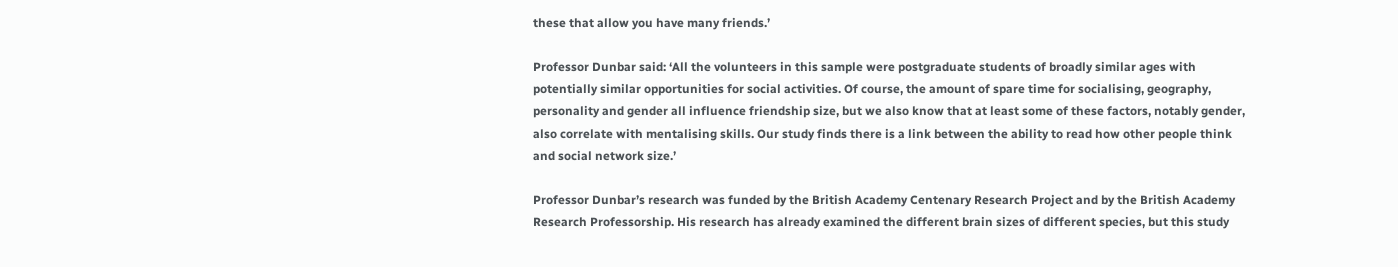these that allow you have many friends.’

Professor Dunbar said: ‘All the volunteers in this sample were postgraduate students of broadly similar ages with potentially similar opportunities for social activities. Of course, the amount of spare time for socialising, geography, personality and gender all influence friendship size, but we also know that at least some of these factors, notably gender, also correlate with mentalising skills. Our study finds there is a link between the ability to read how other people think and social network size.’

Professor Dunbar’s research was funded by the British Academy Centenary Research Project and by the British Academy Research Professorship. His research has already examined the different brain sizes of different species, but this study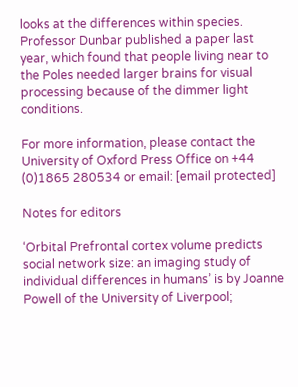looks at the differences within species. Professor Dunbar published a paper last year, which found that people living near to the Poles needed larger brains for visual processing because of the dimmer light conditions.

For more information, please contact the University of Oxford Press Office on +44 (0)1865 280534 or email: [email protected]

Notes for editors

‘Orbital Prefrontal cortex volume predicts social network size: an imaging study of individual differences in humans’ is by Joanne Powell of the University of Liverpool;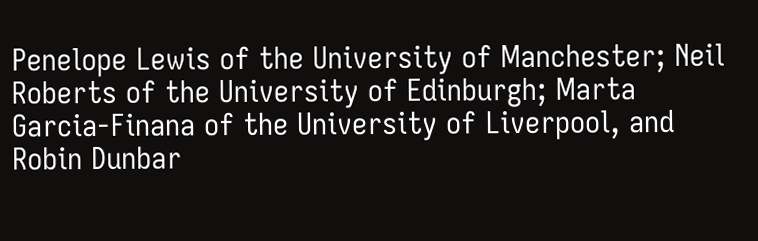Penelope Lewis of the University of Manchester; Neil Roberts of the University of Edinburgh; Marta Garcia-Finana of the University of Liverpool, and Robin Dunbar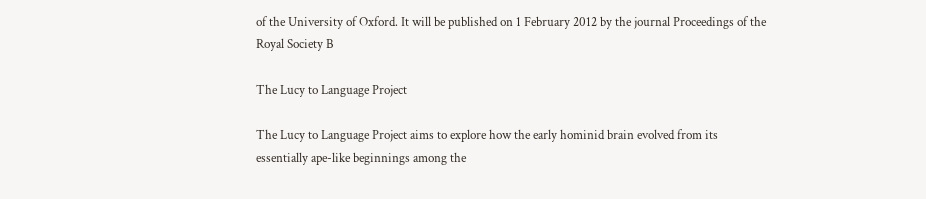of the University of Oxford. It will be published on 1 February 2012 by the journal Proceedings of the Royal Society B

The Lucy to Language Project

The Lucy to Language Project aims to explore how the early hominid brain evolved from its essentially ape-like beginnings among the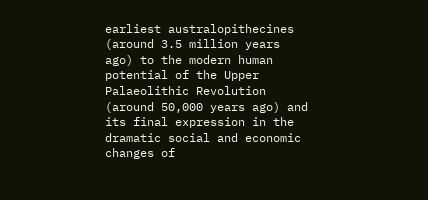earliest australopithecines (around 3.5 million years ago) to the modern human potential of the Upper Palaeolithic Revolution (around 50,000 years ago) and its final expression in the dramatic social and economic changes of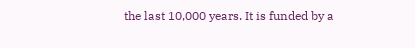the last 10,000 years. It is funded by a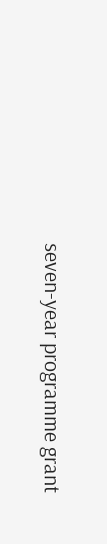seven-year programme grant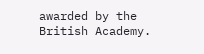awarded by the British Academy.